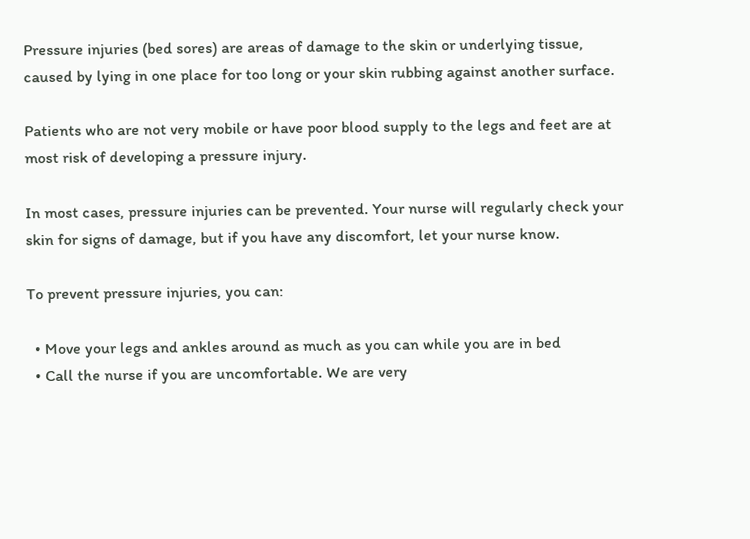Pressure injuries (bed sores) are areas of damage to the skin or underlying tissue, caused by lying in one place for too long or your skin rubbing against another surface.

Patients who are not very mobile or have poor blood supply to the legs and feet are at most risk of developing a pressure injury.

In most cases, pressure injuries can be prevented. Your nurse will regularly check your skin for signs of damage, but if you have any discomfort, let your nurse know.

To prevent pressure injuries, you can:

  • Move your legs and ankles around as much as you can while you are in bed
  • Call the nurse if you are uncomfortable. We are very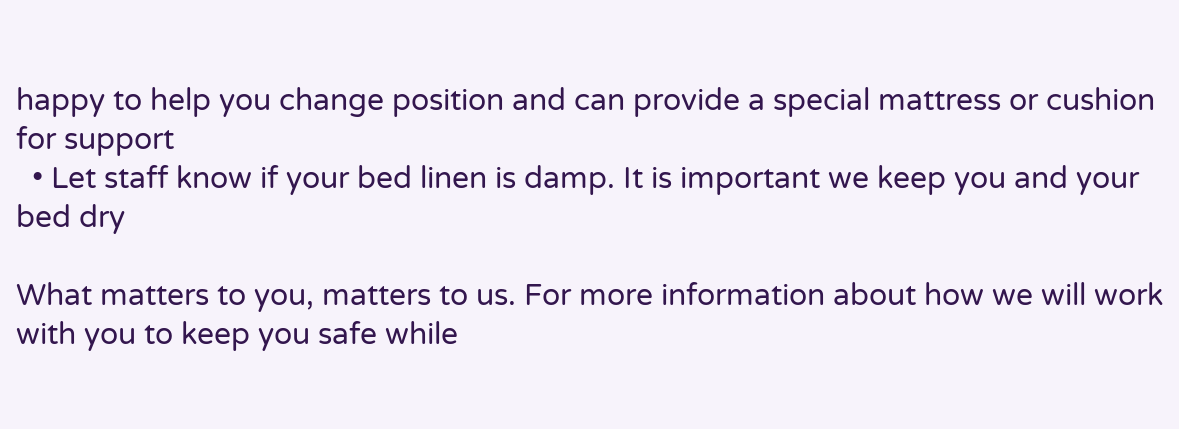happy to help you change position and can provide a special mattress or cushion for support
  • Let staff know if your bed linen is damp. It is important we keep you and your bed dry

What matters to you, matters to us. For more information about how we will work with you to keep you safe while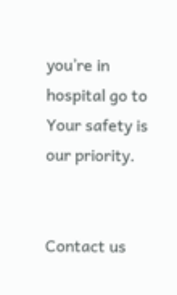you’re in hospital go to Your safety is our priority.


Contact us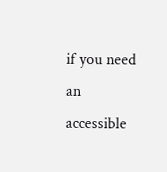if you need an accessible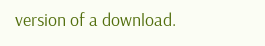version of a download.